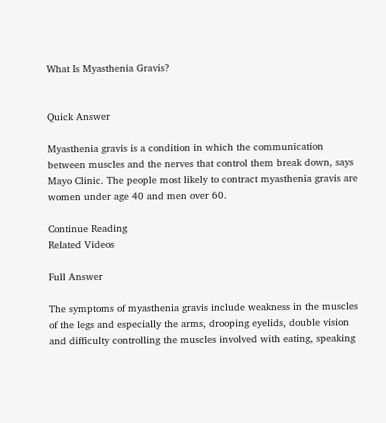What Is Myasthenia Gravis?


Quick Answer

Myasthenia gravis is a condition in which the communication between muscles and the nerves that control them break down, says Mayo Clinic. The people most likely to contract myasthenia gravis are women under age 40 and men over 60.

Continue Reading
Related Videos

Full Answer

The symptoms of myasthenia gravis include weakness in the muscles of the legs and especially the arms, drooping eyelids, double vision and difficulty controlling the muscles involved with eating, speaking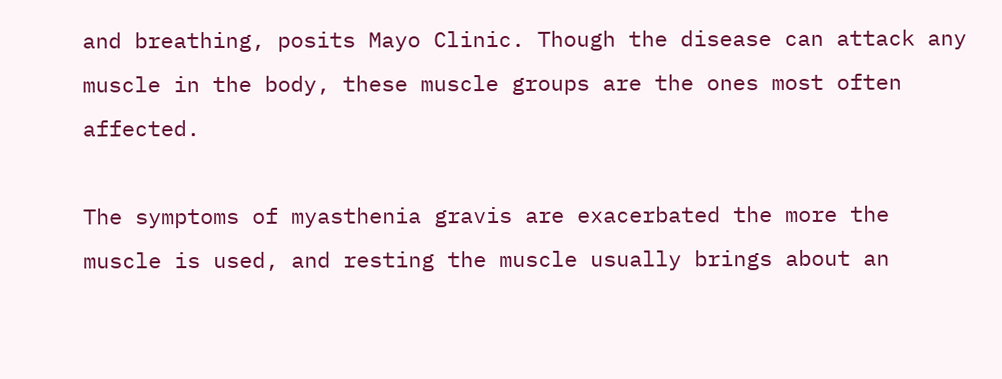and breathing, posits Mayo Clinic. Though the disease can attack any muscle in the body, these muscle groups are the ones most often affected.

The symptoms of myasthenia gravis are exacerbated the more the muscle is used, and resting the muscle usually brings about an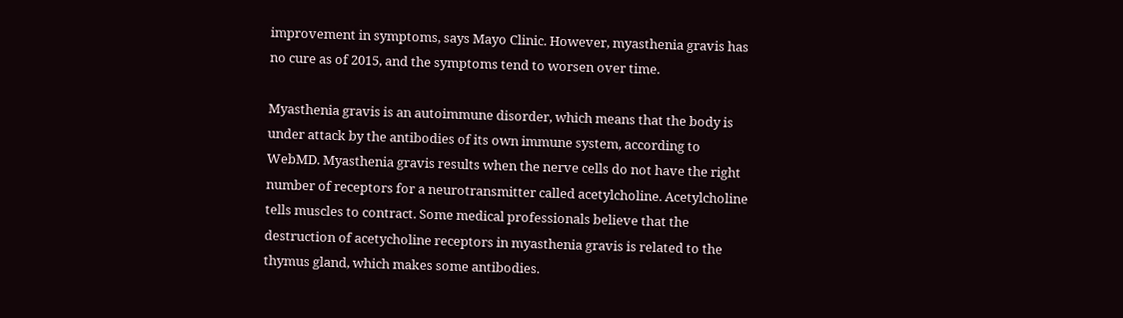improvement in symptoms, says Mayo Clinic. However, myasthenia gravis has no cure as of 2015, and the symptoms tend to worsen over time.

Myasthenia gravis is an autoimmune disorder, which means that the body is under attack by the antibodies of its own immune system, according to WebMD. Myasthenia gravis results when the nerve cells do not have the right number of receptors for a neurotransmitter called acetylcholine. Acetylcholine tells muscles to contract. Some medical professionals believe that the destruction of acetycholine receptors in myasthenia gravis is related to the thymus gland, which makes some antibodies.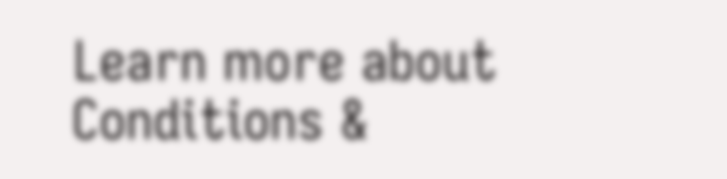Learn more about Conditions &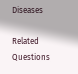Diseases

Related Questions